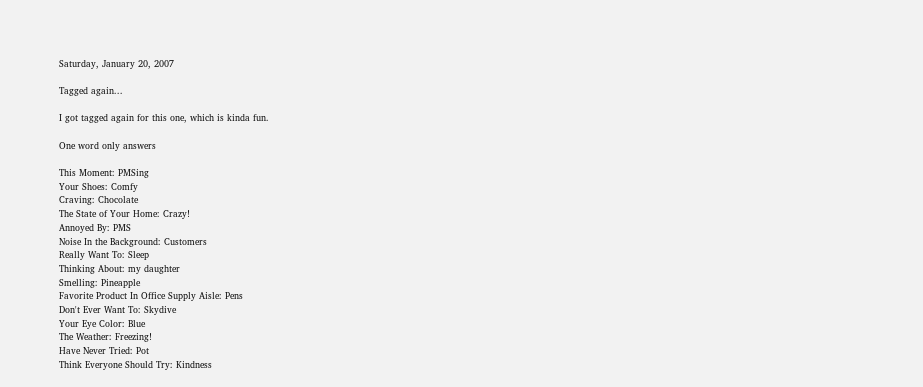Saturday, January 20, 2007

Tagged again...

I got tagged again for this one, which is kinda fun.

One word only answers

This Moment: PMSing
Your Shoes: Comfy
Craving: Chocolate
The State of Your Home: Crazy!
Annoyed By: PMS
Noise In the Background: Customers
Really Want To: Sleep
Thinking About: my daughter
Smelling: Pineapple
Favorite Product In Office Supply Aisle: Pens
Don't Ever Want To: Skydive
Your Eye Color: Blue
The Weather: Freezing!
Have Never Tried: Pot
Think Everyone Should Try: Kindness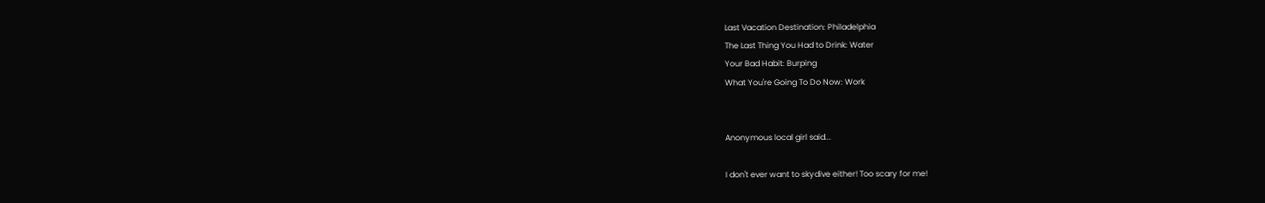Last Vacation Destination: Philadelphia
The Last Thing You Had to Drink: Water
Your Bad Habit: Burping
What You're Going To Do Now: Work


Anonymous local girl said...

I don't ever want to skydive either! Too scary for me!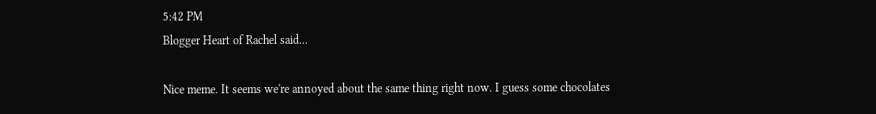5:42 PM
Blogger Heart of Rachel said...

Nice meme. It seems we're annoyed about the same thing right now. I guess some chocolates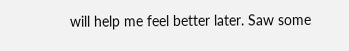will help me feel better later. Saw some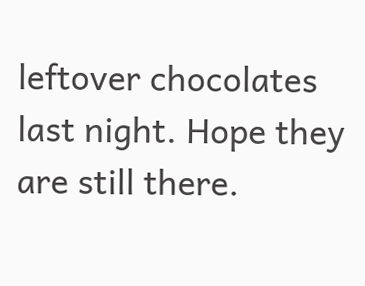leftover chocolates last night. Hope they are still there.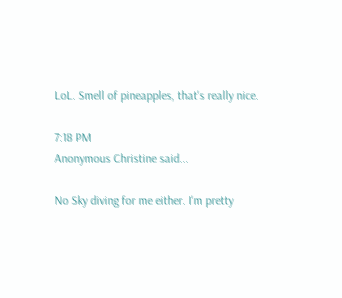LoL. Smell of pineapples, that's really nice.

7:18 PM
Anonymous Christine said...

No Sky diving for me either. I'm pretty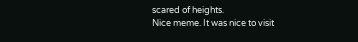scared of heights.
Nice meme. It was nice to visit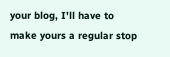your blog, I'll have to make yours a regular stop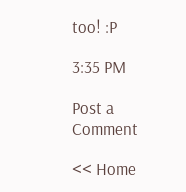too! :P

3:35 PM

Post a Comment

<< Home